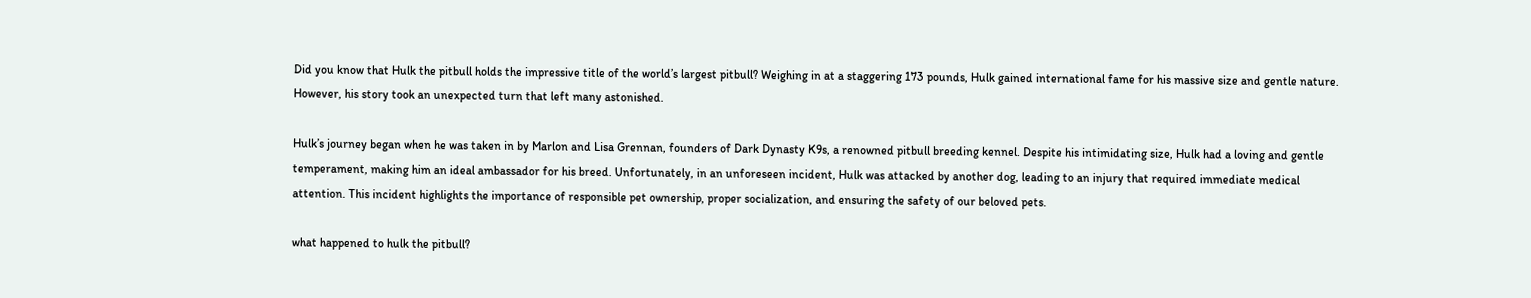Did you know that Hulk the pitbull holds the impressive title of the world’s largest pitbull? Weighing in at a staggering 173 pounds, Hulk gained international fame for his massive size and gentle nature. However, his story took an unexpected turn that left many astonished.

Hulk’s journey began when he was taken in by Marlon and Lisa Grennan, founders of Dark Dynasty K9s, a renowned pitbull breeding kennel. Despite his intimidating size, Hulk had a loving and gentle temperament, making him an ideal ambassador for his breed. Unfortunately, in an unforeseen incident, Hulk was attacked by another dog, leading to an injury that required immediate medical attention. This incident highlights the importance of responsible pet ownership, proper socialization, and ensuring the safety of our beloved pets.

what happened to hulk the pitbull?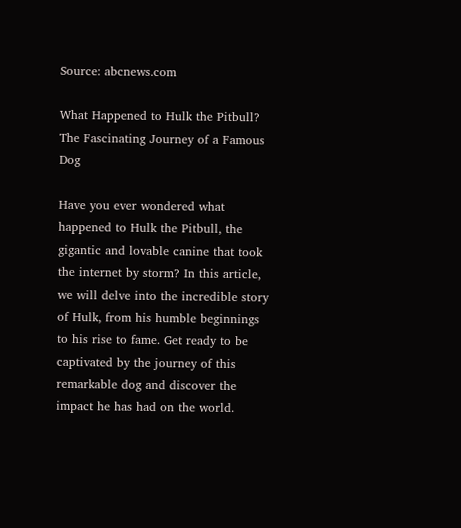Source: abcnews.com

What Happened to Hulk the Pitbull? The Fascinating Journey of a Famous Dog

Have you ever wondered what happened to Hulk the Pitbull, the gigantic and lovable canine that took the internet by storm? In this article, we will delve into the incredible story of Hulk, from his humble beginnings to his rise to fame. Get ready to be captivated by the journey of this remarkable dog and discover the impact he has had on the world.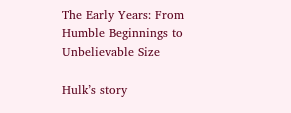The Early Years: From Humble Beginnings to Unbelievable Size

Hulk’s story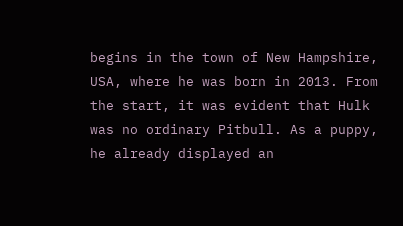begins in the town of New Hampshire, USA, where he was born in 2013. From the start, it was evident that Hulk was no ordinary Pitbull. As a puppy, he already displayed an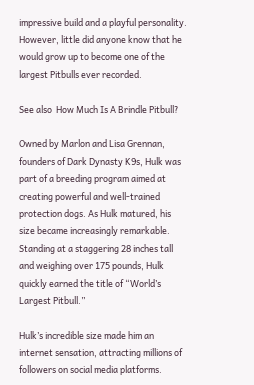impressive build and a playful personality. However, little did anyone know that he would grow up to become one of the largest Pitbulls ever recorded.

See also  How Much Is A Brindle Pitbull?

Owned by Marlon and Lisa Grennan, founders of Dark Dynasty K9s, Hulk was part of a breeding program aimed at creating powerful and well-trained protection dogs. As Hulk matured, his size became increasingly remarkable. Standing at a staggering 28 inches tall and weighing over 175 pounds, Hulk quickly earned the title of “World’s Largest Pitbull.”

Hulk’s incredible size made him an internet sensation, attracting millions of followers on social media platforms.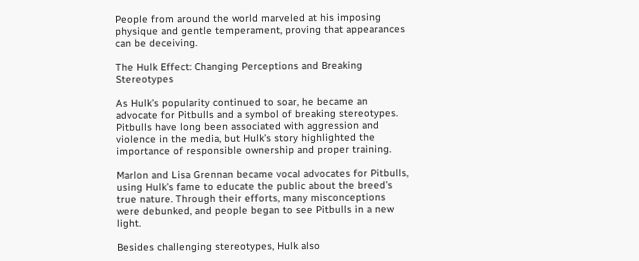People from around the world marveled at his imposing physique and gentle temperament, proving that appearances can be deceiving.

The Hulk Effect: Changing Perceptions and Breaking Stereotypes

As Hulk’s popularity continued to soar, he became an advocate for Pitbulls and a symbol of breaking stereotypes. Pitbulls have long been associated with aggression and violence in the media, but Hulk’s story highlighted the importance of responsible ownership and proper training.

Marlon and Lisa Grennan became vocal advocates for Pitbulls, using Hulk’s fame to educate the public about the breed’s true nature. Through their efforts, many misconceptions were debunked, and people began to see Pitbulls in a new light.

Besides challenging stereotypes, Hulk also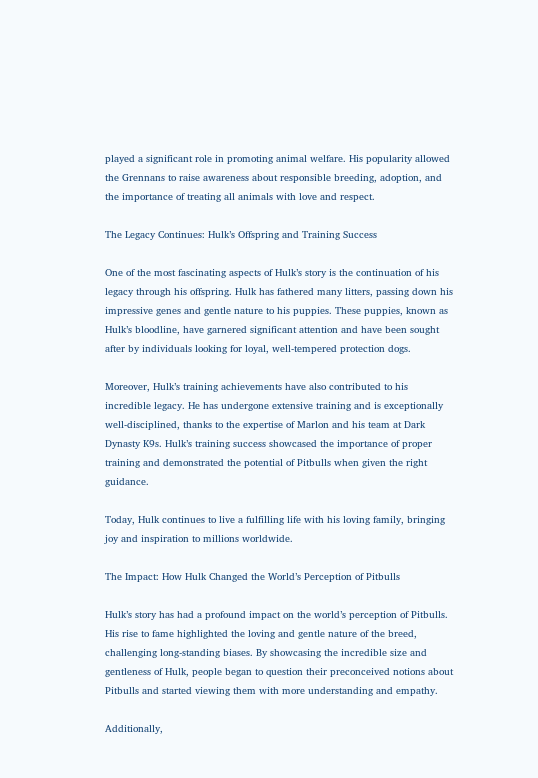played a significant role in promoting animal welfare. His popularity allowed the Grennans to raise awareness about responsible breeding, adoption, and the importance of treating all animals with love and respect.

The Legacy Continues: Hulk’s Offspring and Training Success

One of the most fascinating aspects of Hulk’s story is the continuation of his legacy through his offspring. Hulk has fathered many litters, passing down his impressive genes and gentle nature to his puppies. These puppies, known as Hulk’s bloodline, have garnered significant attention and have been sought after by individuals looking for loyal, well-tempered protection dogs.

Moreover, Hulk’s training achievements have also contributed to his incredible legacy. He has undergone extensive training and is exceptionally well-disciplined, thanks to the expertise of Marlon and his team at Dark Dynasty K9s. Hulk’s training success showcased the importance of proper training and demonstrated the potential of Pitbulls when given the right guidance.

Today, Hulk continues to live a fulfilling life with his loving family, bringing joy and inspiration to millions worldwide.

The Impact: How Hulk Changed the World’s Perception of Pitbulls

Hulk’s story has had a profound impact on the world’s perception of Pitbulls. His rise to fame highlighted the loving and gentle nature of the breed, challenging long-standing biases. By showcasing the incredible size and gentleness of Hulk, people began to question their preconceived notions about Pitbulls and started viewing them with more understanding and empathy.

Additionally,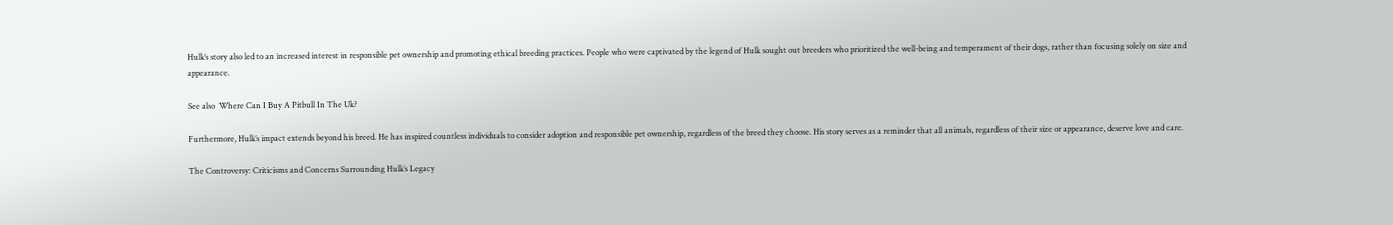Hulk’s story also led to an increased interest in responsible pet ownership and promoting ethical breeding practices. People who were captivated by the legend of Hulk sought out breeders who prioritized the well-being and temperament of their dogs, rather than focusing solely on size and appearance.

See also  Where Can I Buy A Pitbull In The Uk?

Furthermore, Hulk’s impact extends beyond his breed. He has inspired countless individuals to consider adoption and responsible pet ownership, regardless of the breed they choose. His story serves as a reminder that all animals, regardless of their size or appearance, deserve love and care.

The Controversy: Criticisms and Concerns Surrounding Hulk’s Legacy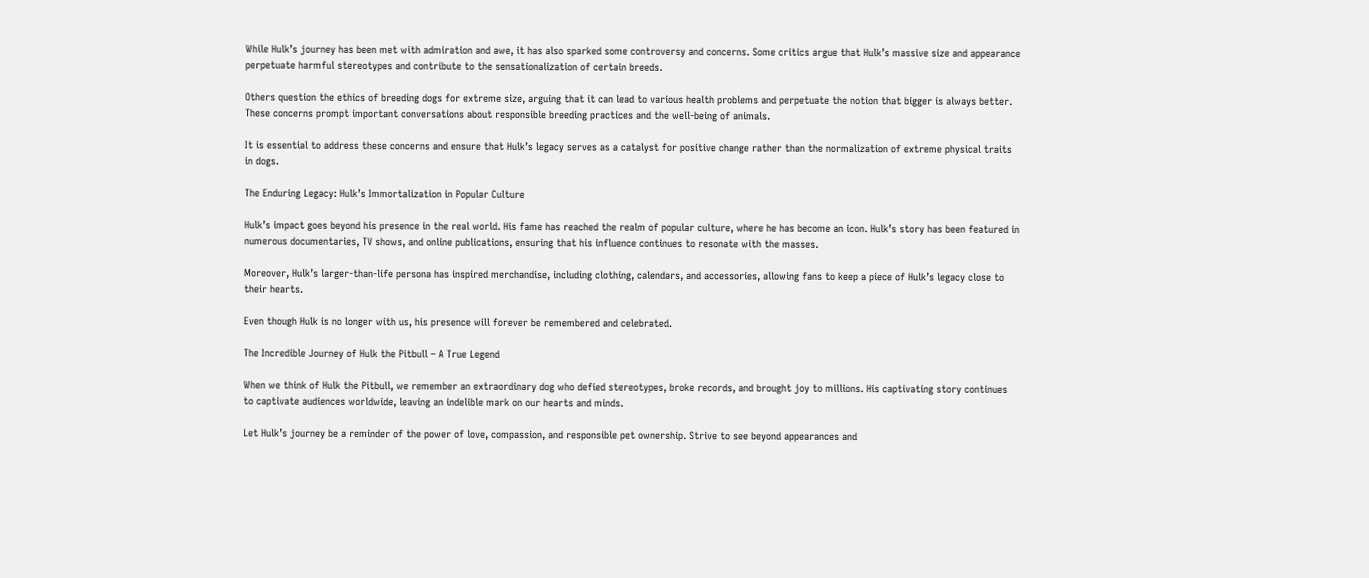While Hulk’s journey has been met with admiration and awe, it has also sparked some controversy and concerns. Some critics argue that Hulk’s massive size and appearance perpetuate harmful stereotypes and contribute to the sensationalization of certain breeds.

Others question the ethics of breeding dogs for extreme size, arguing that it can lead to various health problems and perpetuate the notion that bigger is always better. These concerns prompt important conversations about responsible breeding practices and the well-being of animals.

It is essential to address these concerns and ensure that Hulk’s legacy serves as a catalyst for positive change rather than the normalization of extreme physical traits in dogs.

The Enduring Legacy: Hulk’s Immortalization in Popular Culture

Hulk’s impact goes beyond his presence in the real world. His fame has reached the realm of popular culture, where he has become an icon. Hulk’s story has been featured in numerous documentaries, TV shows, and online publications, ensuring that his influence continues to resonate with the masses.

Moreover, Hulk’s larger-than-life persona has inspired merchandise, including clothing, calendars, and accessories, allowing fans to keep a piece of Hulk’s legacy close to their hearts.

Even though Hulk is no longer with us, his presence will forever be remembered and celebrated.

The Incredible Journey of Hulk the Pitbull – A True Legend

When we think of Hulk the Pitbull, we remember an extraordinary dog who defied stereotypes, broke records, and brought joy to millions. His captivating story continues to captivate audiences worldwide, leaving an indelible mark on our hearts and minds.

Let Hulk’s journey be a reminder of the power of love, compassion, and responsible pet ownership. Strive to see beyond appearances and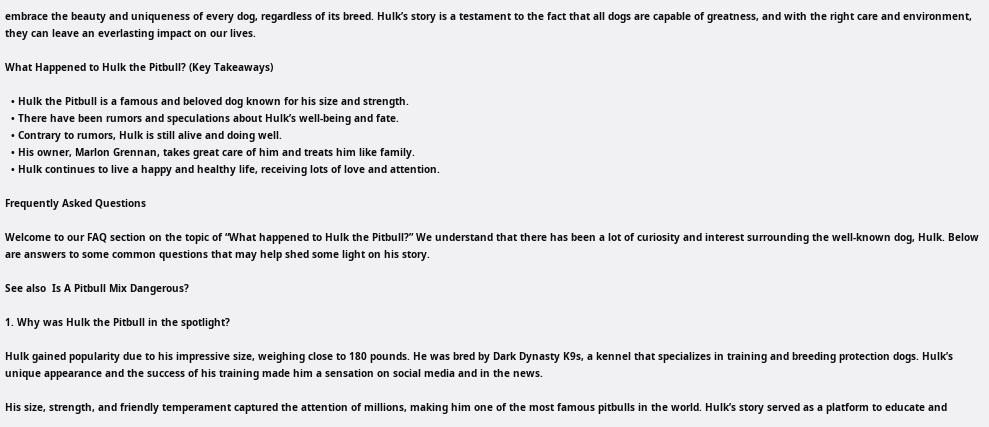embrace the beauty and uniqueness of every dog, regardless of its breed. Hulk’s story is a testament to the fact that all dogs are capable of greatness, and with the right care and environment, they can leave an everlasting impact on our lives.

What Happened to Hulk the Pitbull? (Key Takeaways)

  • Hulk the Pitbull is a famous and beloved dog known for his size and strength.
  • There have been rumors and speculations about Hulk’s well-being and fate.
  • Contrary to rumors, Hulk is still alive and doing well.
  • His owner, Marlon Grennan, takes great care of him and treats him like family.
  • Hulk continues to live a happy and healthy life, receiving lots of love and attention.

Frequently Asked Questions

Welcome to our FAQ section on the topic of “What happened to Hulk the Pitbull?” We understand that there has been a lot of curiosity and interest surrounding the well-known dog, Hulk. Below are answers to some common questions that may help shed some light on his story.

See also  Is A Pitbull Mix Dangerous?

1. Why was Hulk the Pitbull in the spotlight?

Hulk gained popularity due to his impressive size, weighing close to 180 pounds. He was bred by Dark Dynasty K9s, a kennel that specializes in training and breeding protection dogs. Hulk’s unique appearance and the success of his training made him a sensation on social media and in the news.

His size, strength, and friendly temperament captured the attention of millions, making him one of the most famous pitbulls in the world. Hulk’s story served as a platform to educate and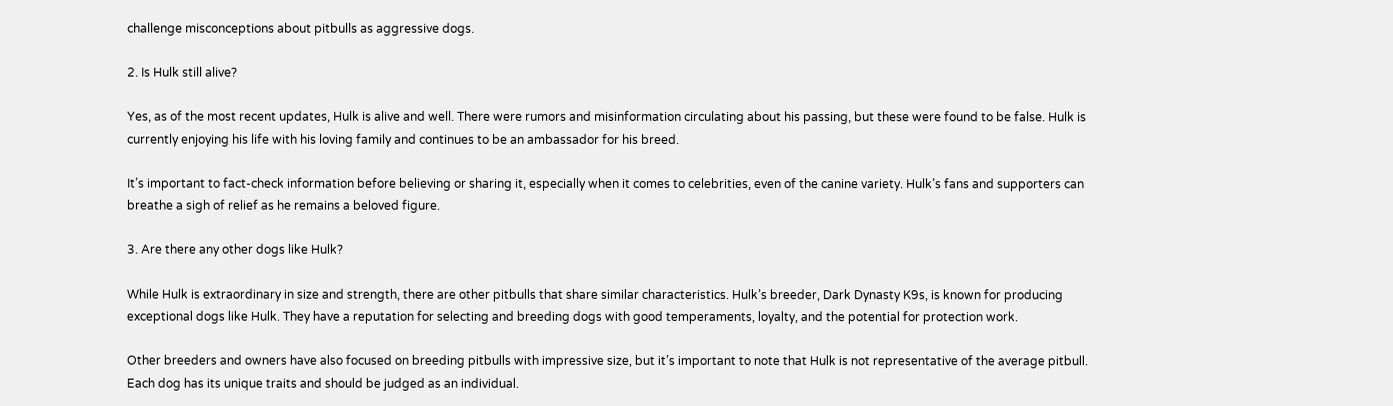challenge misconceptions about pitbulls as aggressive dogs.

2. Is Hulk still alive?

Yes, as of the most recent updates, Hulk is alive and well. There were rumors and misinformation circulating about his passing, but these were found to be false. Hulk is currently enjoying his life with his loving family and continues to be an ambassador for his breed.

It’s important to fact-check information before believing or sharing it, especially when it comes to celebrities, even of the canine variety. Hulk’s fans and supporters can breathe a sigh of relief as he remains a beloved figure.

3. Are there any other dogs like Hulk?

While Hulk is extraordinary in size and strength, there are other pitbulls that share similar characteristics. Hulk’s breeder, Dark Dynasty K9s, is known for producing exceptional dogs like Hulk. They have a reputation for selecting and breeding dogs with good temperaments, loyalty, and the potential for protection work.

Other breeders and owners have also focused on breeding pitbulls with impressive size, but it’s important to note that Hulk is not representative of the average pitbull. Each dog has its unique traits and should be judged as an individual.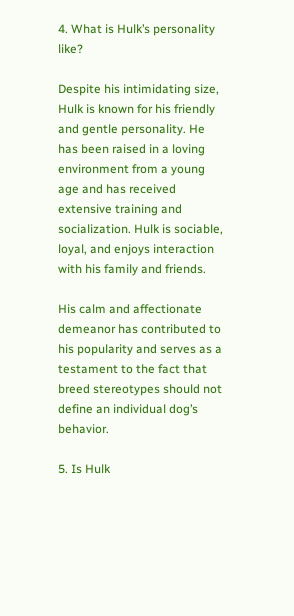4. What is Hulk’s personality like?

Despite his intimidating size, Hulk is known for his friendly and gentle personality. He has been raised in a loving environment from a young age and has received extensive training and socialization. Hulk is sociable, loyal, and enjoys interaction with his family and friends.

His calm and affectionate demeanor has contributed to his popularity and serves as a testament to the fact that breed stereotypes should not define an individual dog’s behavior.

5. Is Hulk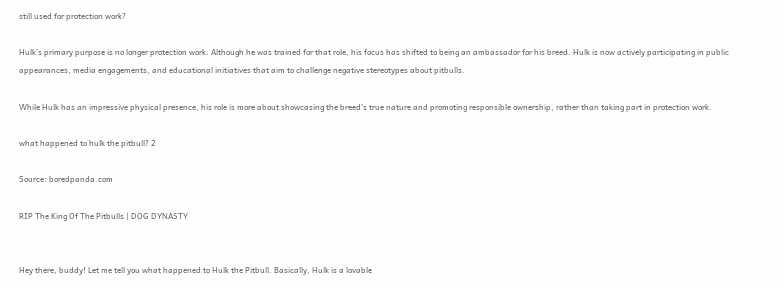still used for protection work?

Hulk’s primary purpose is no longer protection work. Although he was trained for that role, his focus has shifted to being an ambassador for his breed. Hulk is now actively participating in public appearances, media engagements, and educational initiatives that aim to challenge negative stereotypes about pitbulls.

While Hulk has an impressive physical presence, his role is more about showcasing the breed’s true nature and promoting responsible ownership, rather than taking part in protection work.

what happened to hulk the pitbull? 2

Source: boredpanda.com

RIP The King Of The Pitbulls | DOG DYNASTY


Hey there, buddy! Let me tell you what happened to Hulk the Pitbull. Basically, Hulk is a lovable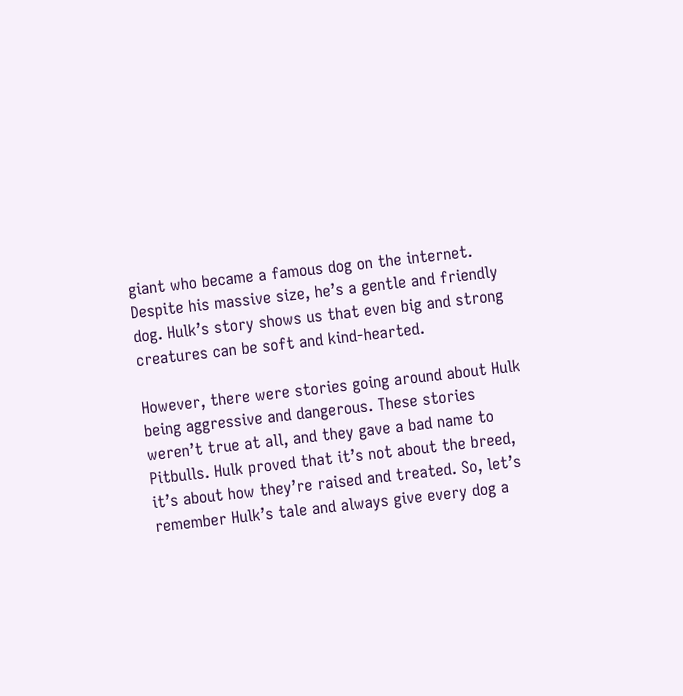giant who became a famous dog on the internet. Despite his massive size, he’s a gentle and friendly dog. Hulk’s story shows us that even big and strong creatures can be soft and kind-hearted.

However, there were stories going around about Hulk being aggressive and dangerous. These stories weren’t true at all, and they gave a bad name to Pitbulls. Hulk proved that it’s not about the breed, it’s about how they’re raised and treated. So, let’s remember Hulk’s tale and always give every dog a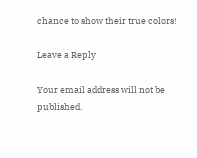chance to show their true colors!

Leave a Reply

Your email address will not be published.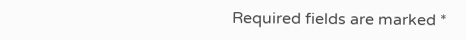Required fields are marked *